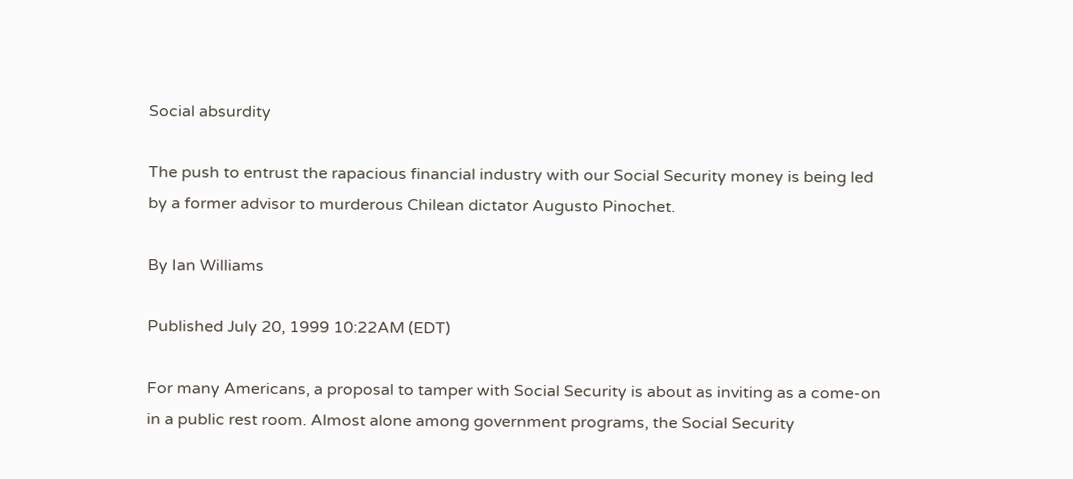Social absurdity

The push to entrust the rapacious financial industry with our Social Security money is being led by a former advisor to murderous Chilean dictator Augusto Pinochet.

By Ian Williams

Published July 20, 1999 10:22AM (EDT)

For many Americans, a proposal to tamper with Social Security is about as inviting as a come-on in a public rest room. Almost alone among government programs, the Social Security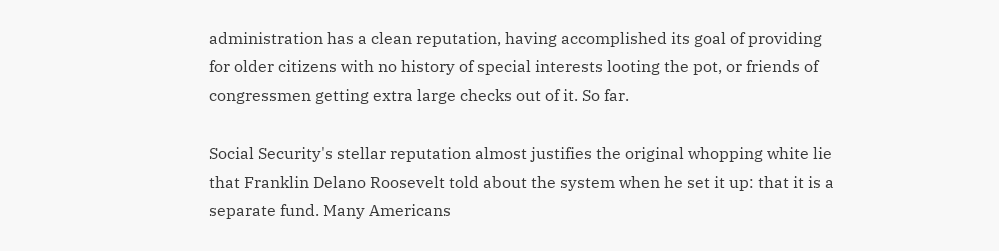administration has a clean reputation, having accomplished its goal of providing for older citizens with no history of special interests looting the pot, or friends of congressmen getting extra large checks out of it. So far.

Social Security's stellar reputation almost justifies the original whopping white lie that Franklin Delano Roosevelt told about the system when he set it up: that it is a separate fund. Many Americans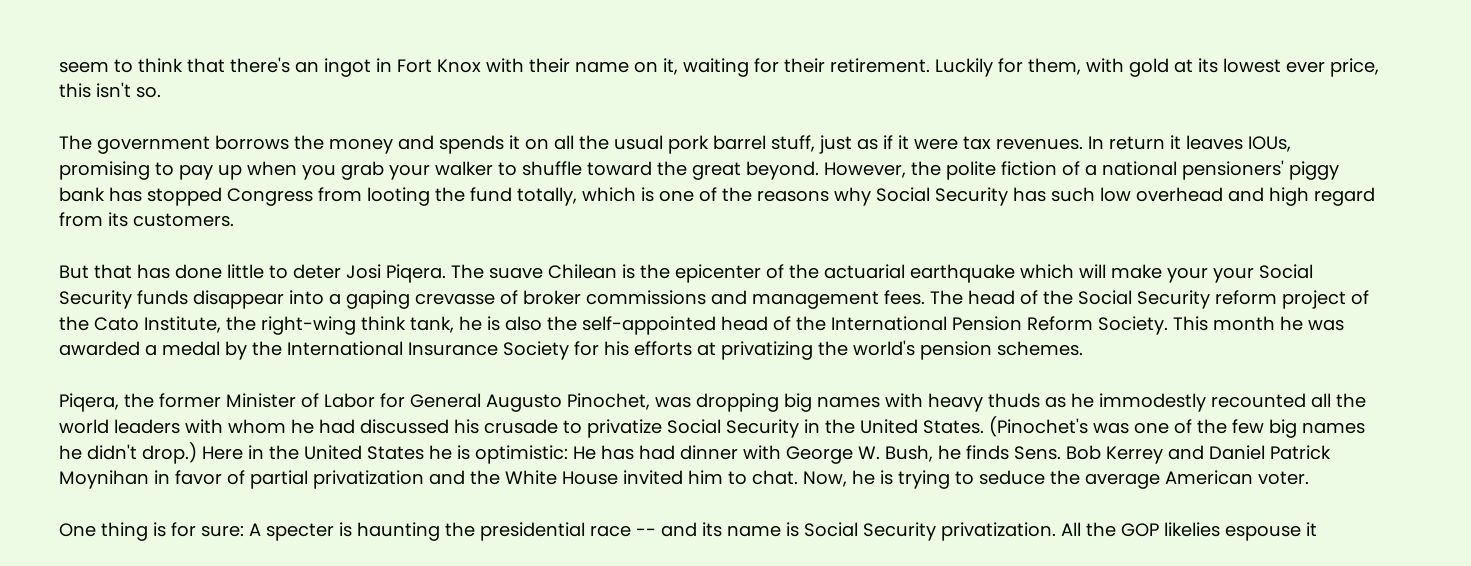seem to think that there's an ingot in Fort Knox with their name on it, waiting for their retirement. Luckily for them, with gold at its lowest ever price, this isn't so.

The government borrows the money and spends it on all the usual pork barrel stuff, just as if it were tax revenues. In return it leaves IOUs, promising to pay up when you grab your walker to shuffle toward the great beyond. However, the polite fiction of a national pensioners' piggy bank has stopped Congress from looting the fund totally, which is one of the reasons why Social Security has such low overhead and high regard from its customers.

But that has done little to deter Josi Piqera. The suave Chilean is the epicenter of the actuarial earthquake which will make your your Social Security funds disappear into a gaping crevasse of broker commissions and management fees. The head of the Social Security reform project of the Cato Institute, the right-wing think tank, he is also the self-appointed head of the International Pension Reform Society. This month he was awarded a medal by the International Insurance Society for his efforts at privatizing the world's pension schemes.

Piqera, the former Minister of Labor for General Augusto Pinochet, was dropping big names with heavy thuds as he immodestly recounted all the world leaders with whom he had discussed his crusade to privatize Social Security in the United States. (Pinochet's was one of the few big names he didn't drop.) Here in the United States he is optimistic: He has had dinner with George W. Bush, he finds Sens. Bob Kerrey and Daniel Patrick Moynihan in favor of partial privatization and the White House invited him to chat. Now, he is trying to seduce the average American voter.

One thing is for sure: A specter is haunting the presidential race -- and its name is Social Security privatization. All the GOP likelies espouse it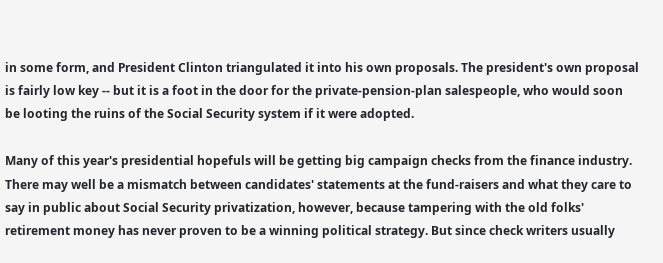in some form, and President Clinton triangulated it into his own proposals. The president's own proposal is fairly low key -- but it is a foot in the door for the private-pension-plan salespeople, who would soon be looting the ruins of the Social Security system if it were adopted.

Many of this year's presidential hopefuls will be getting big campaign checks from the finance industry. There may well be a mismatch between candidates' statements at the fund-raisers and what they care to say in public about Social Security privatization, however, because tampering with the old folks' retirement money has never proven to be a winning political strategy. But since check writers usually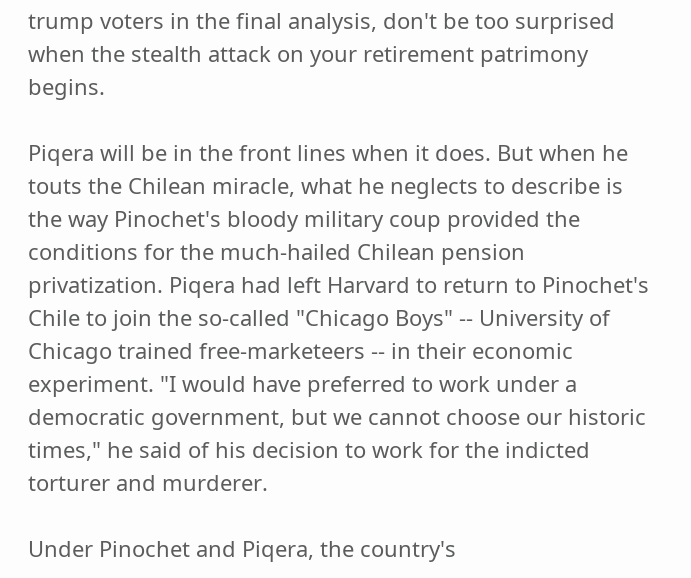trump voters in the final analysis, don't be too surprised when the stealth attack on your retirement patrimony begins.

Piqera will be in the front lines when it does. But when he touts the Chilean miracle, what he neglects to describe is the way Pinochet's bloody military coup provided the conditions for the much-hailed Chilean pension privatization. Piqera had left Harvard to return to Pinochet's Chile to join the so-called "Chicago Boys" -- University of Chicago trained free-marketeers -- in their economic experiment. "I would have preferred to work under a democratic government, but we cannot choose our historic times," he said of his decision to work for the indicted torturer and murderer.

Under Pinochet and Piqera, the country's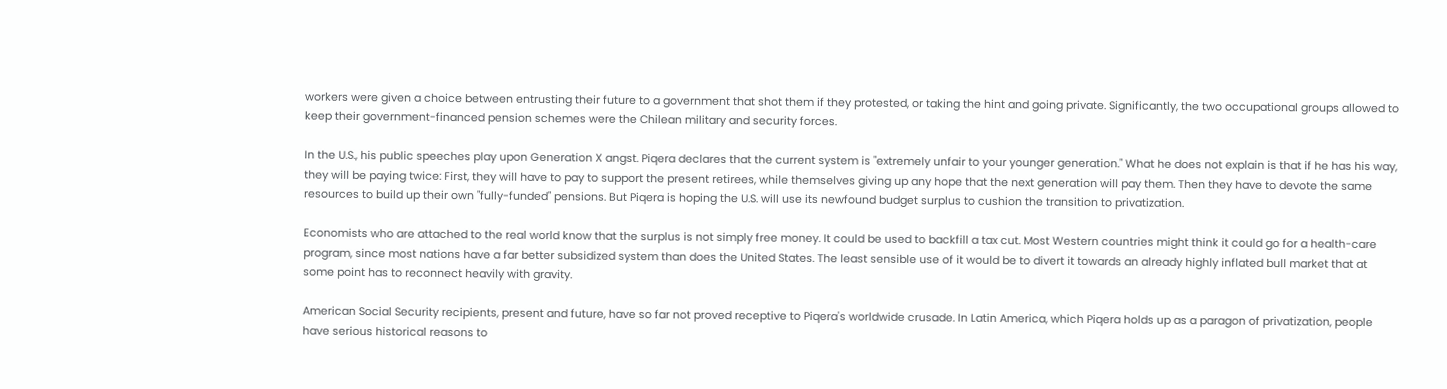workers were given a choice between entrusting their future to a government that shot them if they protested, or taking the hint and going private. Significantly, the two occupational groups allowed to keep their government-financed pension schemes were the Chilean military and security forces.

In the U.S., his public speeches play upon Generation X angst. Piqera declares that the current system is "extremely unfair to your younger generation." What he does not explain is that if he has his way, they will be paying twice: First, they will have to pay to support the present retirees, while themselves giving up any hope that the next generation will pay them. Then they have to devote the same resources to build up their own "fully-funded" pensions. But Piqera is hoping the U.S. will use its newfound budget surplus to cushion the transition to privatization.

Economists who are attached to the real world know that the surplus is not simply free money. It could be used to backfill a tax cut. Most Western countries might think it could go for a health-care program, since most nations have a far better subsidized system than does the United States. The least sensible use of it would be to divert it towards an already highly inflated bull market that at some point has to reconnect heavily with gravity.

American Social Security recipients, present and future, have so far not proved receptive to Piqera's worldwide crusade. In Latin America, which Piqera holds up as a paragon of privatization, people have serious historical reasons to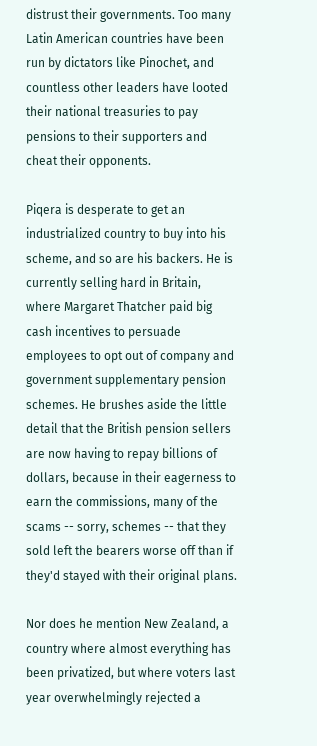distrust their governments. Too many Latin American countries have been run by dictators like Pinochet, and countless other leaders have looted their national treasuries to pay pensions to their supporters and cheat their opponents.

Piqera is desperate to get an industrialized country to buy into his scheme, and so are his backers. He is currently selling hard in Britain, where Margaret Thatcher paid big cash incentives to persuade employees to opt out of company and government supplementary pension schemes. He brushes aside the little detail that the British pension sellers are now having to repay billions of dollars, because in their eagerness to earn the commissions, many of the scams -- sorry, schemes -- that they sold left the bearers worse off than if they'd stayed with their original plans.

Nor does he mention New Zealand, a country where almost everything has been privatized, but where voters last year overwhelmingly rejected a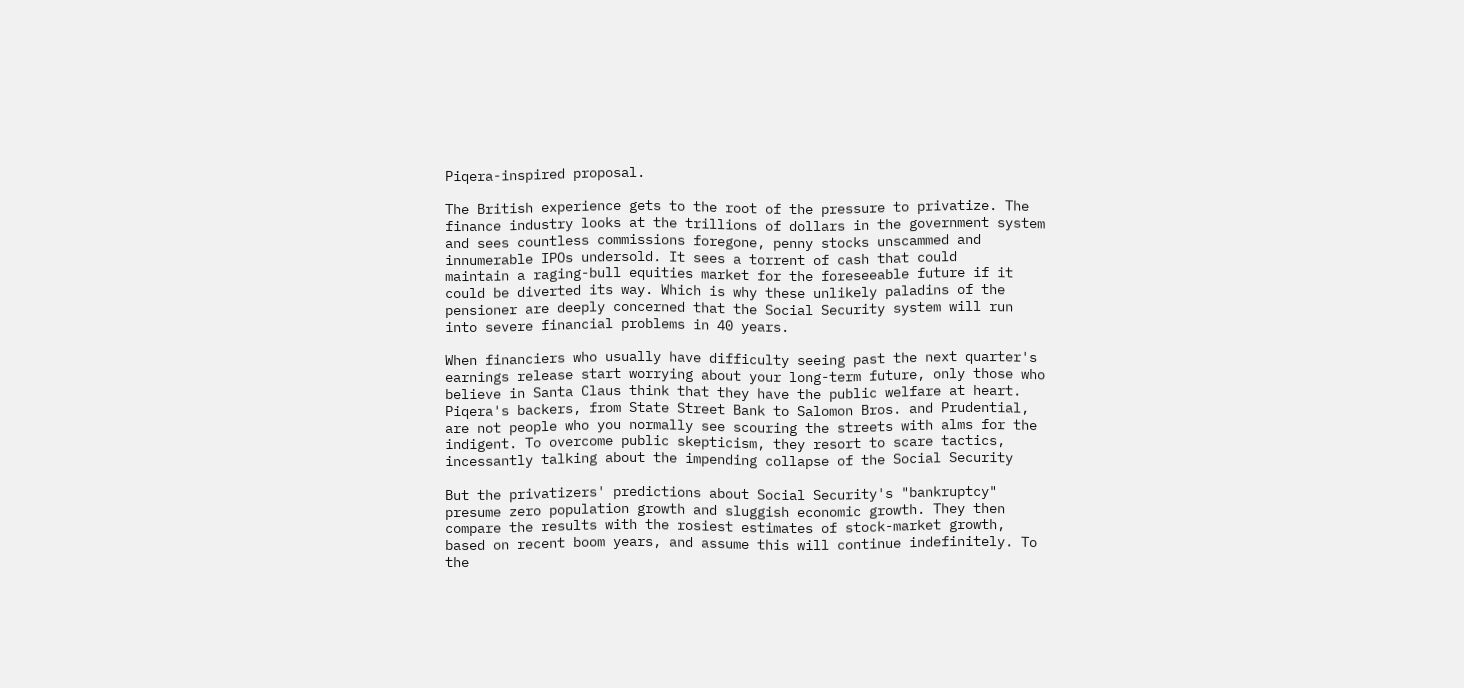Piqera-inspired proposal.

The British experience gets to the root of the pressure to privatize. The
finance industry looks at the trillions of dollars in the government system
and sees countless commissions foregone, penny stocks unscammed and
innumerable IPOs undersold. It sees a torrent of cash that could
maintain a raging-bull equities market for the foreseeable future if it
could be diverted its way. Which is why these unlikely paladins of the
pensioner are deeply concerned that the Social Security system will run
into severe financial problems in 40 years.

When financiers who usually have difficulty seeing past the next quarter's
earnings release start worrying about your long-term future, only those who
believe in Santa Claus think that they have the public welfare at heart.
Piqera's backers, from State Street Bank to Salomon Bros. and Prudential,
are not people who you normally see scouring the streets with alms for the
indigent. To overcome public skepticism, they resort to scare tactics,
incessantly talking about the impending collapse of the Social Security

But the privatizers' predictions about Social Security's "bankruptcy"
presume zero population growth and sluggish economic growth. They then
compare the results with the rosiest estimates of stock-market growth,
based on recent boom years, and assume this will continue indefinitely. To
the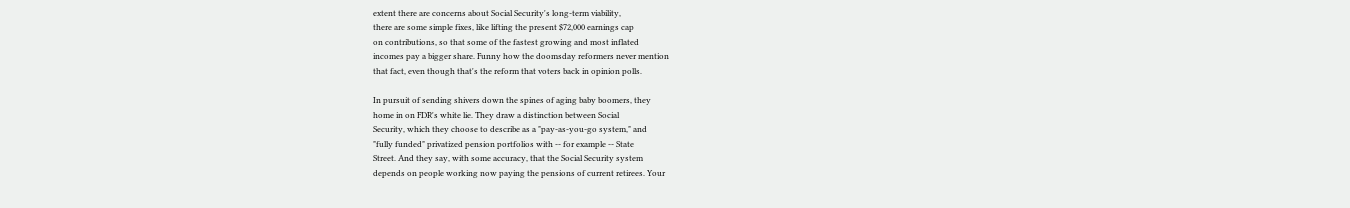extent there are concerns about Social Security's long-term viability,
there are some simple fixes, like lifting the present $72,000 earnings cap
on contributions, so that some of the fastest growing and most inflated
incomes pay a bigger share. Funny how the doomsday reformers never mention
that fact, even though that's the reform that voters back in opinion polls.

In pursuit of sending shivers down the spines of aging baby boomers, they
home in on FDR's white lie. They draw a distinction between Social
Security, which they choose to describe as a "pay-as-you-go system," and
"fully funded" privatized pension portfolios with -- for example -- State
Street. And they say, with some accuracy, that the Social Security system
depends on people working now paying the pensions of current retirees. Your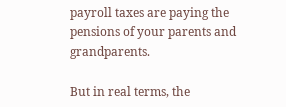payroll taxes are paying the pensions of your parents and grandparents.

But in real terms, the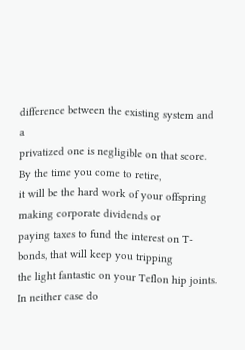difference between the existing system and a
privatized one is negligible on that score. By the time you come to retire,
it will be the hard work of your offspring making corporate dividends or
paying taxes to fund the interest on T-bonds, that will keep you tripping
the light fantastic on your Teflon hip joints. In neither case do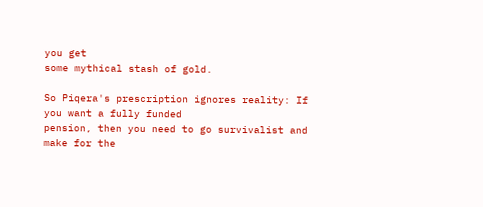you get
some mythical stash of gold.

So Piqera's prescription ignores reality: If you want a fully funded
pension, then you need to go survivalist and make for the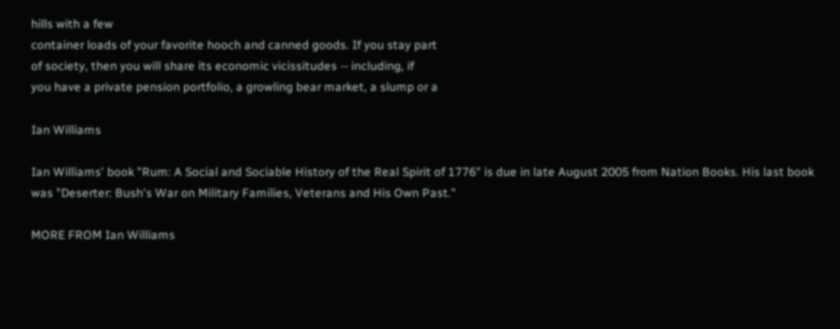hills with a few
container loads of your favorite hooch and canned goods. If you stay part
of society, then you will share its economic vicissitudes -- including, if
you have a private pension portfolio, a growling bear market, a slump or a

Ian Williams

Ian Williams' book "Rum: A Social and Sociable History of the Real Spirit of 1776" is due in late August 2005 from Nation Books. His last book was "Deserter: Bush's War on Military Families, Veterans and His Own Past."

MORE FROM Ian Williams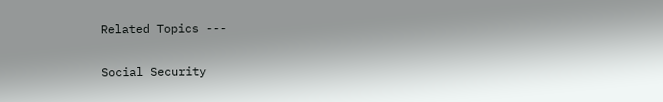Related Topics ---

Social Security